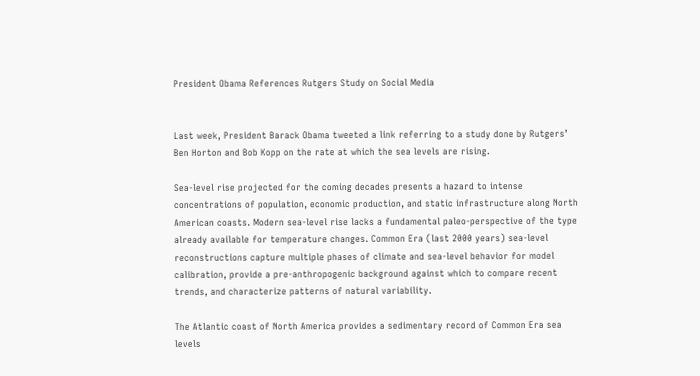President Obama References Rutgers Study on Social Media


Last week, President Barack Obama tweeted a link referring to a study done by Rutgers’ Ben Horton and Bob Kopp on the rate at which the sea levels are rising.

Sea-level rise projected for the coming decades presents a hazard to intense concentrations of population, economic production, and static infrastructure along North American coasts. Modern sea-level rise lacks a fundamental paleo-perspective of the type already available for temperature changes. Common Era (last 2000 years) sea-level reconstructions capture multiple phases of climate and sea-level behavior for model calibration, provide a pre-anthropogenic background against which to compare recent trends, and characterize patterns of natural variability.

The Atlantic coast of North America provides a sedimentary record of Common Era sea levels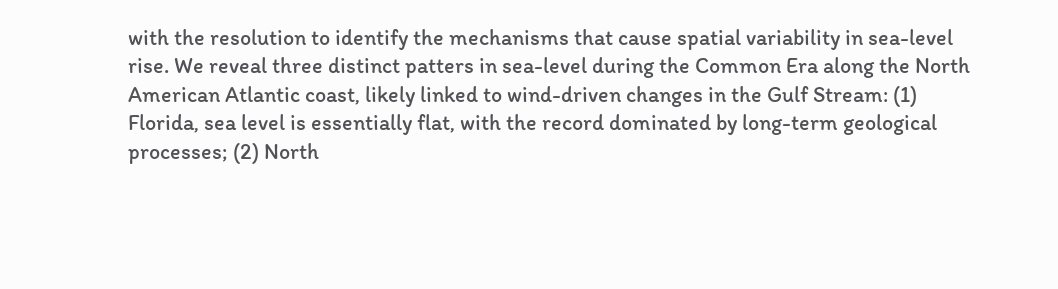with the resolution to identify the mechanisms that cause spatial variability in sea-level rise. We reveal three distinct patters in sea-level during the Common Era along the North American Atlantic coast, likely linked to wind-driven changes in the Gulf Stream: (1) Florida, sea level is essentially flat, with the record dominated by long-term geological processes; (2) North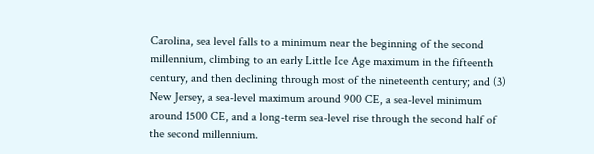Carolina, sea level falls to a minimum near the beginning of the second millennium, climbing to an early Little Ice Age maximum in the fifteenth century, and then declining through most of the nineteenth century; and (3) New Jersey, a sea-level maximum around 900 CE, a sea-level minimum around 1500 CE, and a long-term sea-level rise through the second half of the second millennium.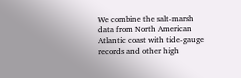We combine the salt-marsh data from North American Atlantic coast with tide-gauge records and other high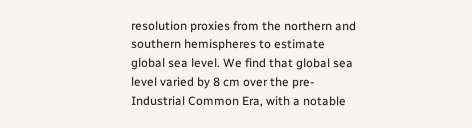resolution proxies from the northern and southern hemispheres to estimate global sea level. We find that global sea level varied by 8 cm over the pre-Industrial Common Era, with a notable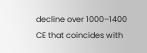decline over 1000–1400 CE that coincides with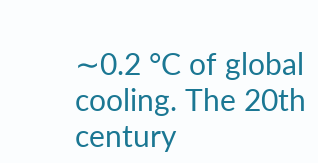∼0.2 °C of global cooling. The 20th century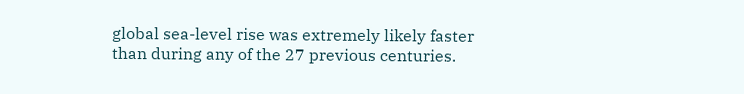global sea-level rise was extremely likely faster than during any of the 27 previous centuries.